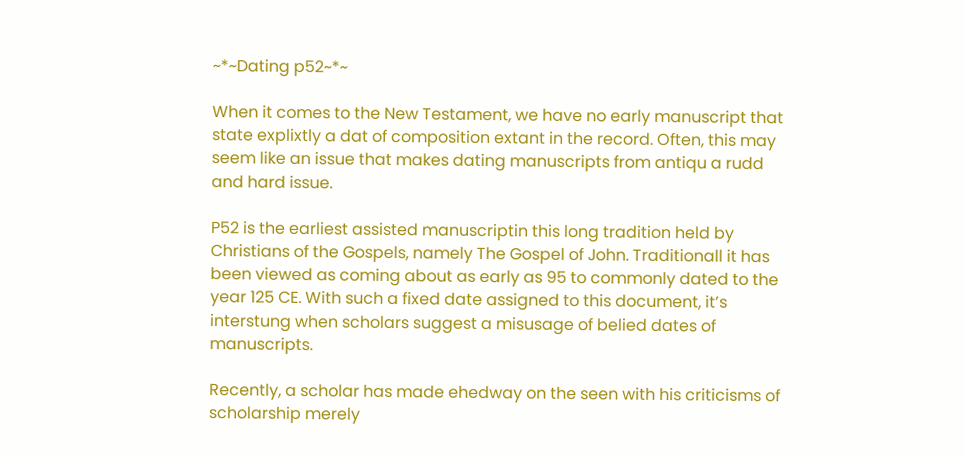~*~Dating p52~*~

When it comes to the New Testament, we have no early manuscript that state explixtly a dat of composition extant in the record. Often, this may seem like an issue that makes dating manuscripts from antiqu a rudd and hard issue.

P52 is the earliest assisted manuscriptin this long tradition held by Christians of the Gospels, namely The Gospel of John. Traditionall it has been viewed as coming about as early as 95 to commonly dated to the year 125 CE. With such a fixed date assigned to this document, it’s interstung when scholars suggest a misusage of belied dates of manuscripts.

Recently, a scholar has made ehedway on the seen with his criticisms of scholarship merely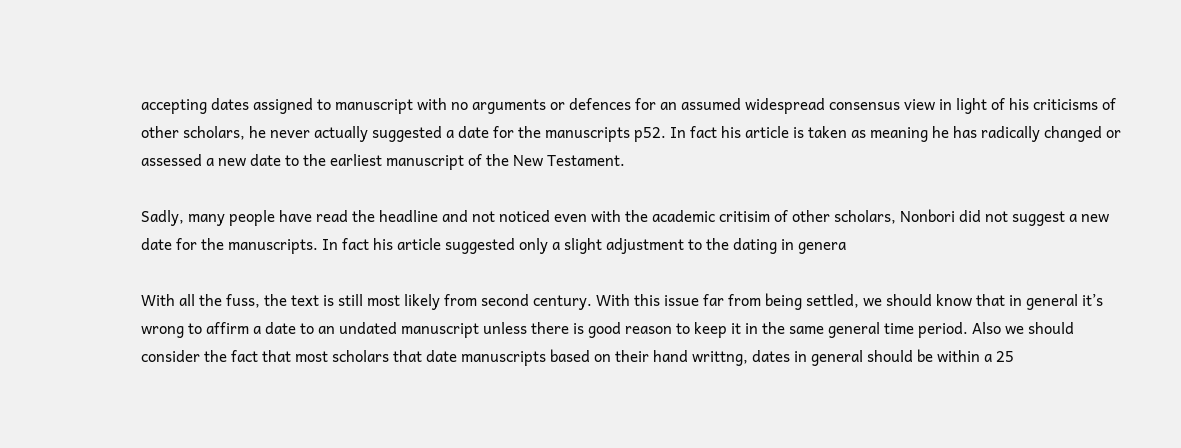accepting dates assigned to manuscript with no arguments or defences for an assumed widespread consensus view in light of his criticisms of other scholars, he never actually suggested a date for the manuscripts p52. In fact his article is taken as meaning he has radically changed or assessed a new date to the earliest manuscript of the New Testament.

Sadly, many people have read the headline and not noticed even with the academic critisim of other scholars, Nonbori did not suggest a new date for the manuscripts. In fact his article suggested only a slight adjustment to the dating in genera

With all the fuss, the text is still most likely from second century. With this issue far from being settled, we should know that in general it’s wrong to affirm a date to an undated manuscript unless there is good reason to keep it in the same general time period. Also we should consider the fact that most scholars that date manuscripts based on their hand writtng, dates in general should be within a 25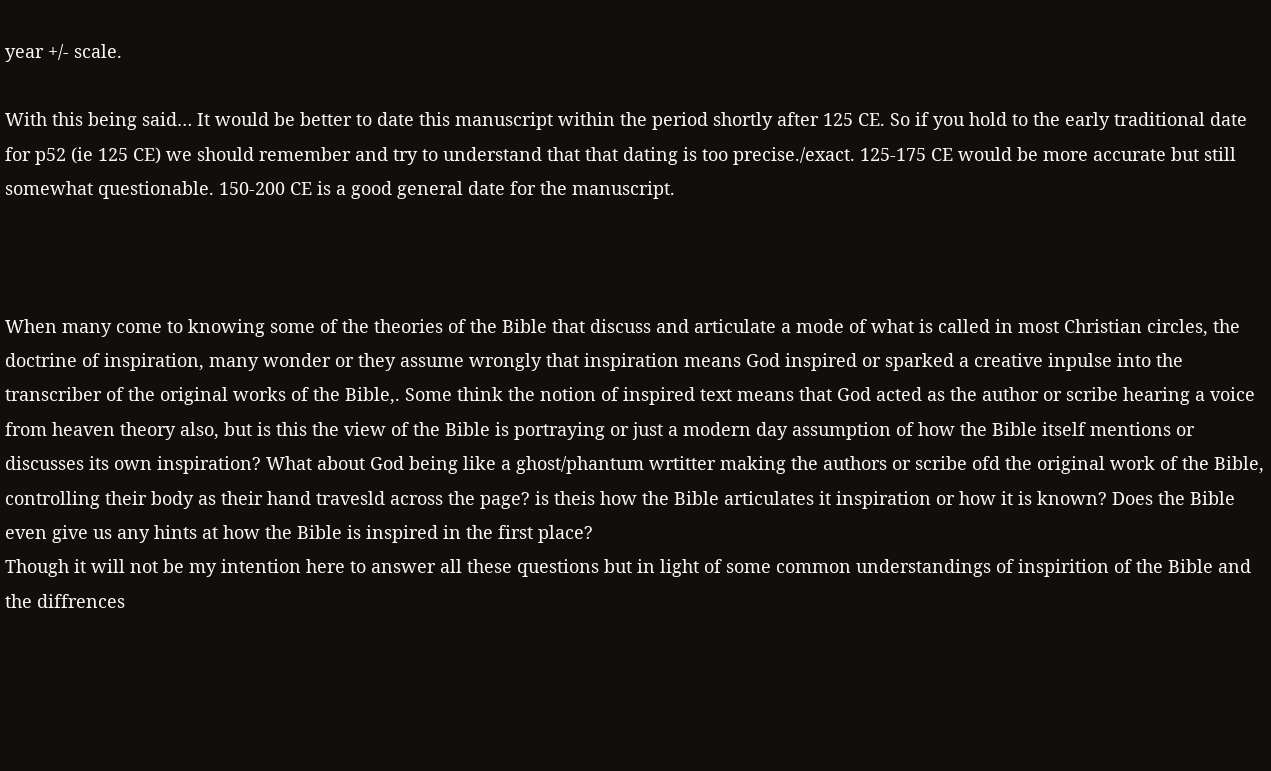year +/- scale.

With this being said… It would be better to date this manuscript within the period shortly after 125 CE. So if you hold to the early traditional date for p52 (ie 125 CE) we should remember and try to understand that that dating is too precise./exact. 125-175 CE would be more accurate but still somewhat questionable. 150-200 CE is a good general date for the manuscript.



When many come to knowing some of the theories of the Bible that discuss and articulate a mode of what is called in most Christian circles, the doctrine of inspiration, many wonder or they assume wrongly that inspiration means God inspired or sparked a creative inpulse into the transcriber of the original works of the Bible,. Some think the notion of inspired text means that God acted as the author or scribe hearing a voice from heaven theory also, but is this the view of the Bible is portraying or just a modern day assumption of how the Bible itself mentions or discusses its own inspiration? What about God being like a ghost/phantum wrtitter making the authors or scribe ofd the original work of the Bible, controlling their body as their hand travesld across the page? is theis how the Bible articulates it inspiration or how it is known? Does the Bible even give us any hints at how the Bible is inspired in the first place?
Though it will not be my intention here to answer all these questions but in light of some common understandings of inspirition of the Bible and the diffrences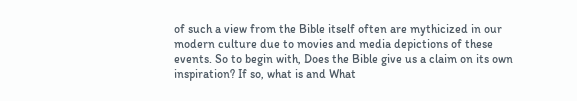of such a view from the Bible itself often are mythicized in our modern culture due to movies and media depictions of these events. So to begin with, Does the Bible give us a claim on its own inspiration? If so, what is and What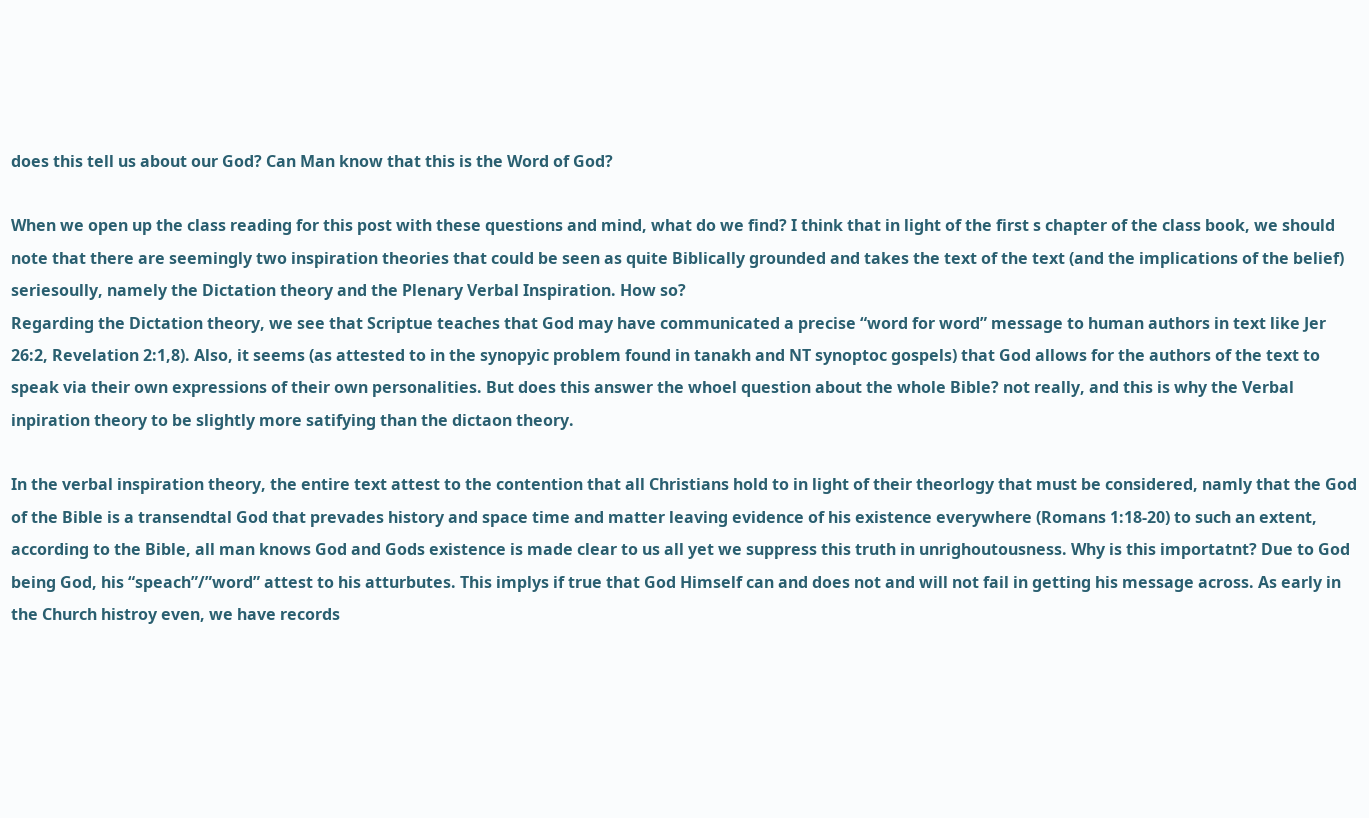does this tell us about our God? Can Man know that this is the Word of God?

When we open up the class reading for this post with these questions and mind, what do we find? I think that in light of the first s chapter of the class book, we should note that there are seemingly two inspiration theories that could be seen as quite Biblically grounded and takes the text of the text (and the implications of the belief) seriesoully, namely the Dictation theory and the Plenary Verbal Inspiration. How so?
Regarding the Dictation theory, we see that Scriptue teaches that God may have communicated a precise “word for word” message to human authors in text like Jer 26:2, Revelation 2:1,8). Also, it seems (as attested to in the synopyic problem found in tanakh and NT synoptoc gospels) that God allows for the authors of the text to speak via their own expressions of their own personalities. But does this answer the whoel question about the whole Bible? not really, and this is why the Verbal inpiration theory to be slightly more satifying than the dictaon theory.

In the verbal inspiration theory, the entire text attest to the contention that all Christians hold to in light of their theorlogy that must be considered, namly that the God of the Bible is a transendtal God that prevades history and space time and matter leaving evidence of his existence everywhere (Romans 1:18-20) to such an extent, according to the Bible, all man knows God and Gods existence is made clear to us all yet we suppress this truth in unrighoutousness. Why is this importatnt? Due to God being God, his “speach”/”word” attest to his atturbutes. This implys if true that God Himself can and does not and will not fail in getting his message across. As early in the Church histroy even, we have records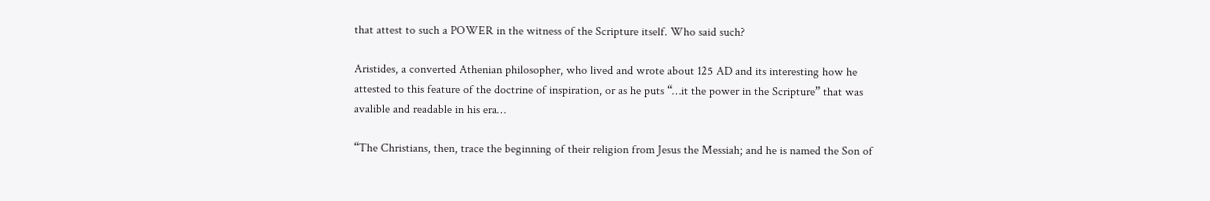that attest to such a POWER in the witness of the Scripture itself. Who said such?

Aristides, a converted Athenian philosopher, who lived and wrote about 125 AD and its interesting how he attested to this feature of the doctrine of inspiration, or as he puts “…it the power in the Scripture” that was avalible and readable in his era…

“The Christians, then, trace the beginning of their religion from Jesus the Messiah; and he is named the Son of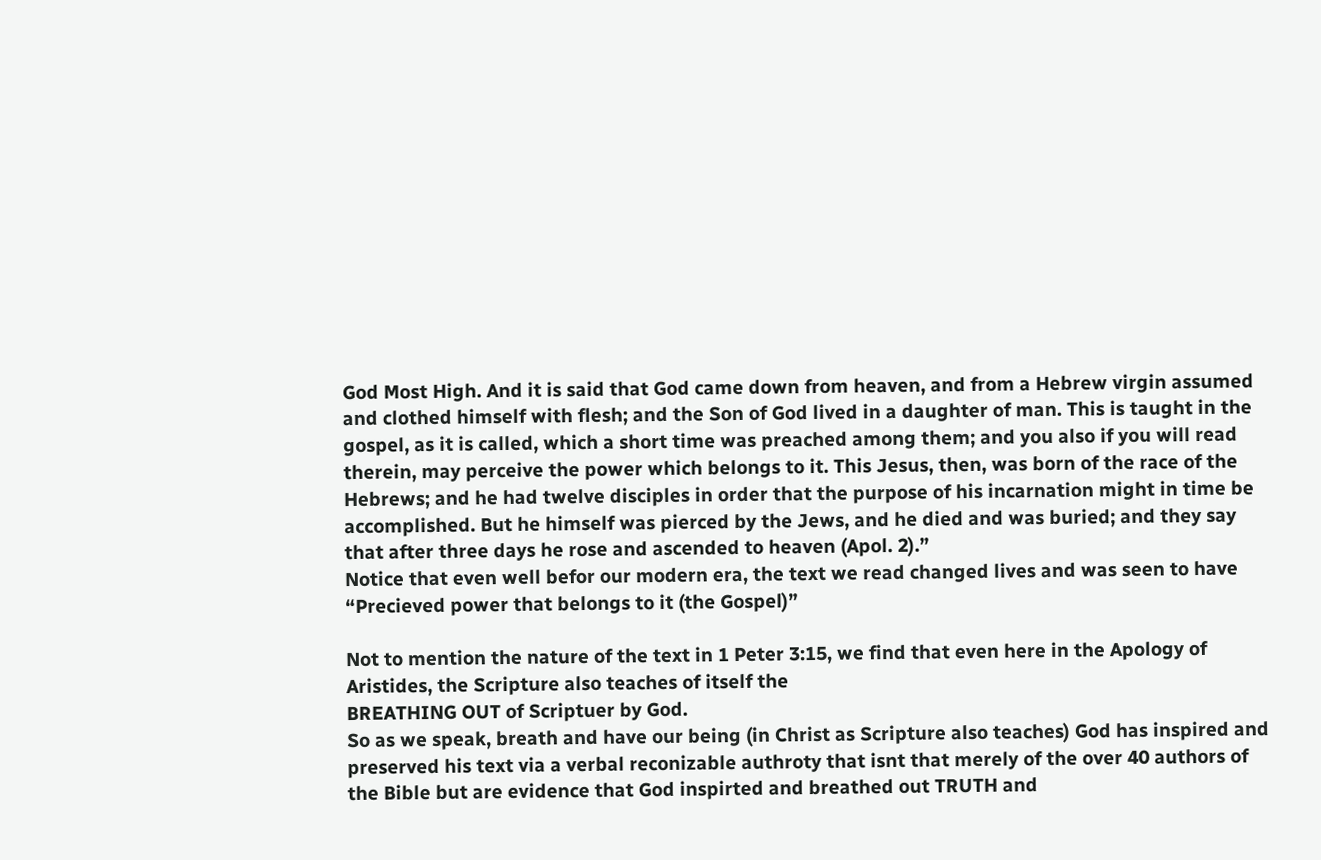God Most High. And it is said that God came down from heaven, and from a Hebrew virgin assumed and clothed himself with flesh; and the Son of God lived in a daughter of man. This is taught in the gospel, as it is called, which a short time was preached among them; and you also if you will read therein, may perceive the power which belongs to it. This Jesus, then, was born of the race of the Hebrews; and he had twelve disciples in order that the purpose of his incarnation might in time be accomplished. But he himself was pierced by the Jews, and he died and was buried; and they say that after three days he rose and ascended to heaven (Apol. 2).”
Notice that even well befor our modern era, the text we read changed lives and was seen to have “Precieved power that belongs to it (the Gospel)”

Not to mention the nature of the text in 1 Peter 3:15, we find that even here in the Apology of Aristides, the Scripture also teaches of itself the
BREATHING OUT of Scriptuer by God.
So as we speak, breath and have our being (in Christ as Scripture also teaches) God has inspired and preserved his text via a verbal reconizable authroty that isnt that merely of the over 40 authors of the Bible but are evidence that God inspirted and breathed out TRUTH and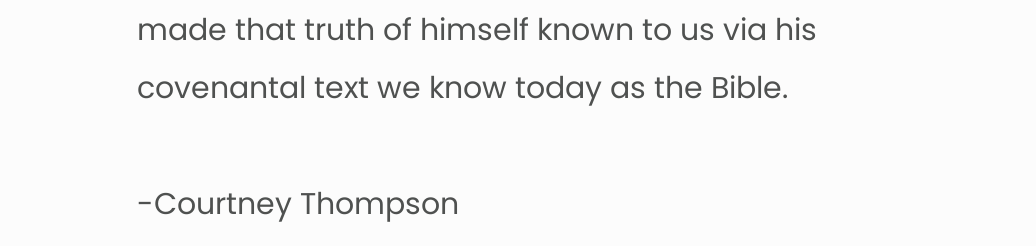made that truth of himself known to us via his covenantal text we know today as the Bible.

-Courtney Thompson